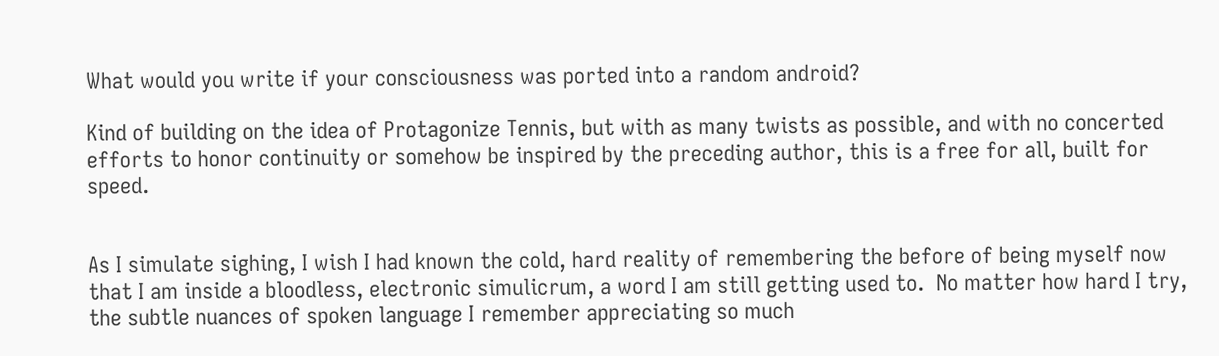What would you write if your consciousness was ported into a random android?

Kind of building on the idea of Protagonize Tennis, but with as many twists as possible, and with no concerted efforts to honor continuity or somehow be inspired by the preceding author, this is a free for all, built for speed.


As I simulate sighing, I wish I had known the cold, hard reality of remembering the before of being myself now that I am inside a bloodless, electronic simulicrum, a word I am still getting used to.  No matter how hard I try, the subtle nuances of spoken language I remember appreciating so much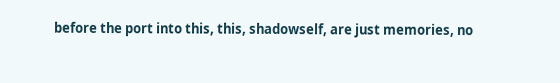before the port into this, this, shadowself, are just memories, no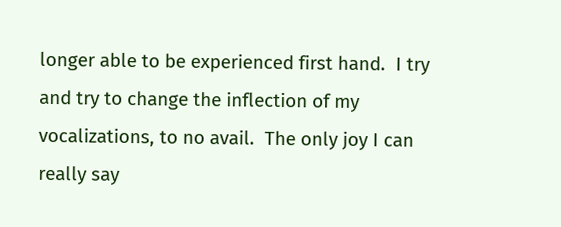longer able to be experienced first hand.  I try and try to change the inflection of my vocalizations, to no avail.  The only joy I can really say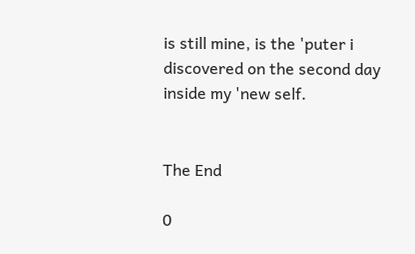is still mine, is the 'puter i discovered on the second day inside my 'new self.


The End

0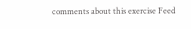comments about this exercise Feed